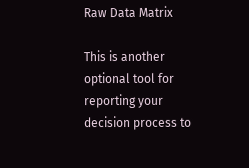Raw Data Matrix

This is another optional tool for reporting your decision process to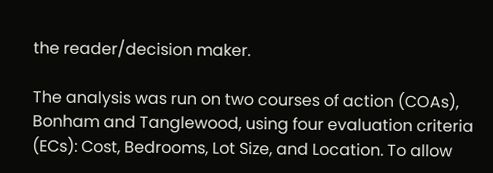the reader/decision maker.

The analysis was run on two courses of action (COAs), Bonham and Tanglewood, using four evaluation criteria (ECs): Cost, Bedrooms, Lot Size, and Location. To allow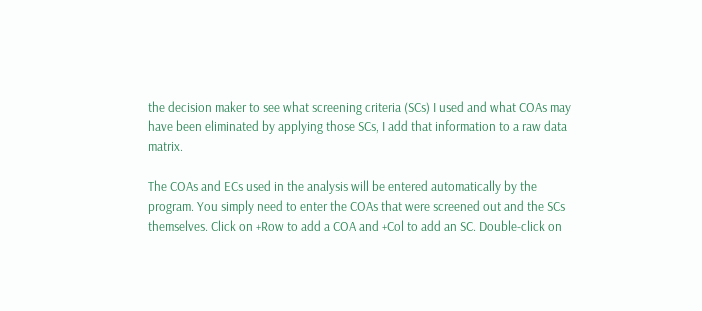the decision maker to see what screening criteria (SCs) I used and what COAs may have been eliminated by applying those SCs, I add that information to a raw data matrix.

The COAs and ECs used in the analysis will be entered automatically by the program. You simply need to enter the COAs that were screened out and the SCs themselves. Click on +Row to add a COA and +Col to add an SC. Double-click on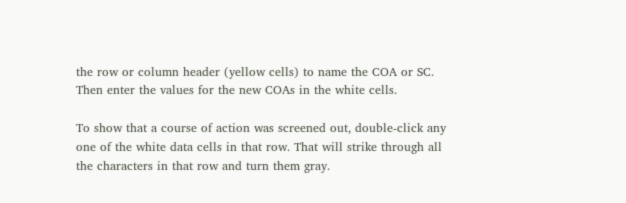the row or column header (yellow cells) to name the COA or SC. Then enter the values for the new COAs in the white cells.

To show that a course of action was screened out, double-click any one of the white data cells in that row. That will strike through all the characters in that row and turn them gray.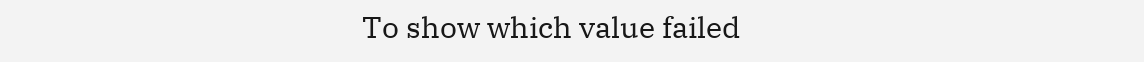To show which value failed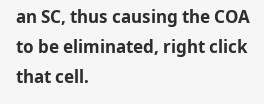an SC, thus causing the COA to be eliminated, right click that cell.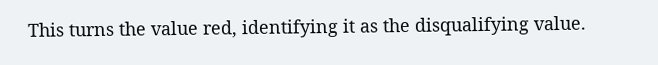This turns the value red, identifying it as the disqualifying value.